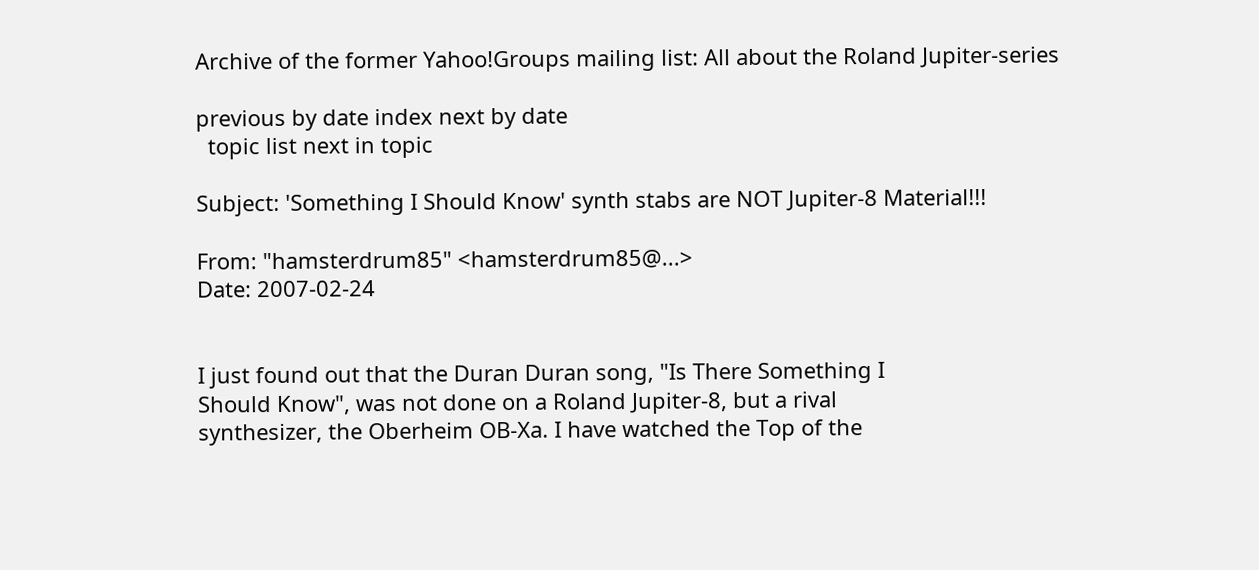Archive of the former Yahoo!Groups mailing list: All about the Roland Jupiter-series

previous by date index next by date
  topic list next in topic

Subject: 'Something I Should Know' synth stabs are NOT Jupiter-8 Material!!!

From: "hamsterdrum85" <hamsterdrum85@...>
Date: 2007-02-24


I just found out that the Duran Duran song, "Is There Something I
Should Know", was not done on a Roland Jupiter-8, but a rival
synthesizer, the Oberheim OB-Xa. I have watched the Top of the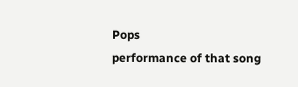Pops
performance of that song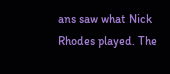ans saw what Nick Rhodes played. The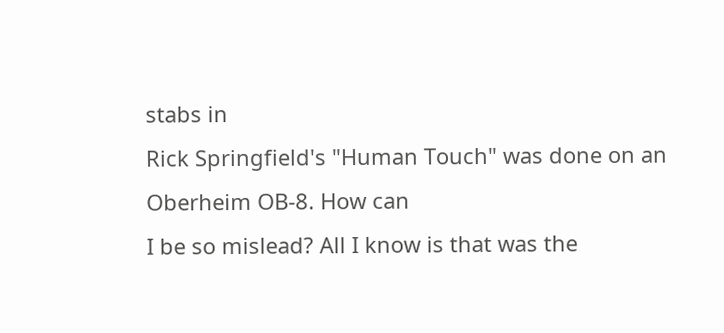stabs in
Rick Springfield's "Human Touch" was done on an Oberheim OB-8. How can
I be so mislead? All I know is that was the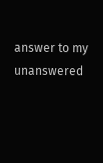answer to my unanswered